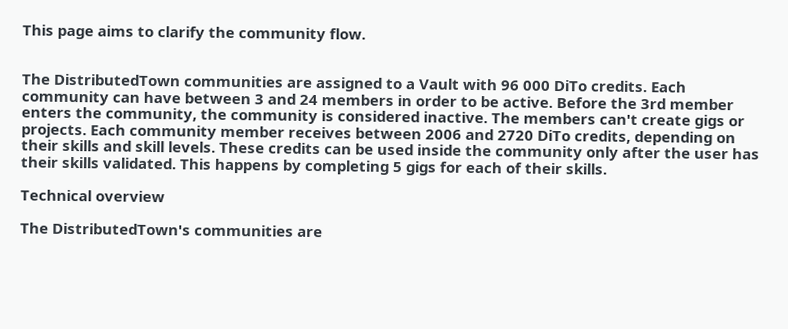This page aims to clarify the community flow.


The DistributedTown communities are assigned to a Vault with 96 000 DiTo credits. Each community can have between 3 and 24 members in order to be active. Before the 3rd member enters the community, the community is considered inactive. The members can't create gigs or projects. Each community member receives between 2006 and 2720 DiTo credits, depending on their skills and skill levels. These credits can be used inside the community only after the user has their skills validated. This happens by completing 5 gigs for each of their skills.

Technical overview

The DistributedTown's communities are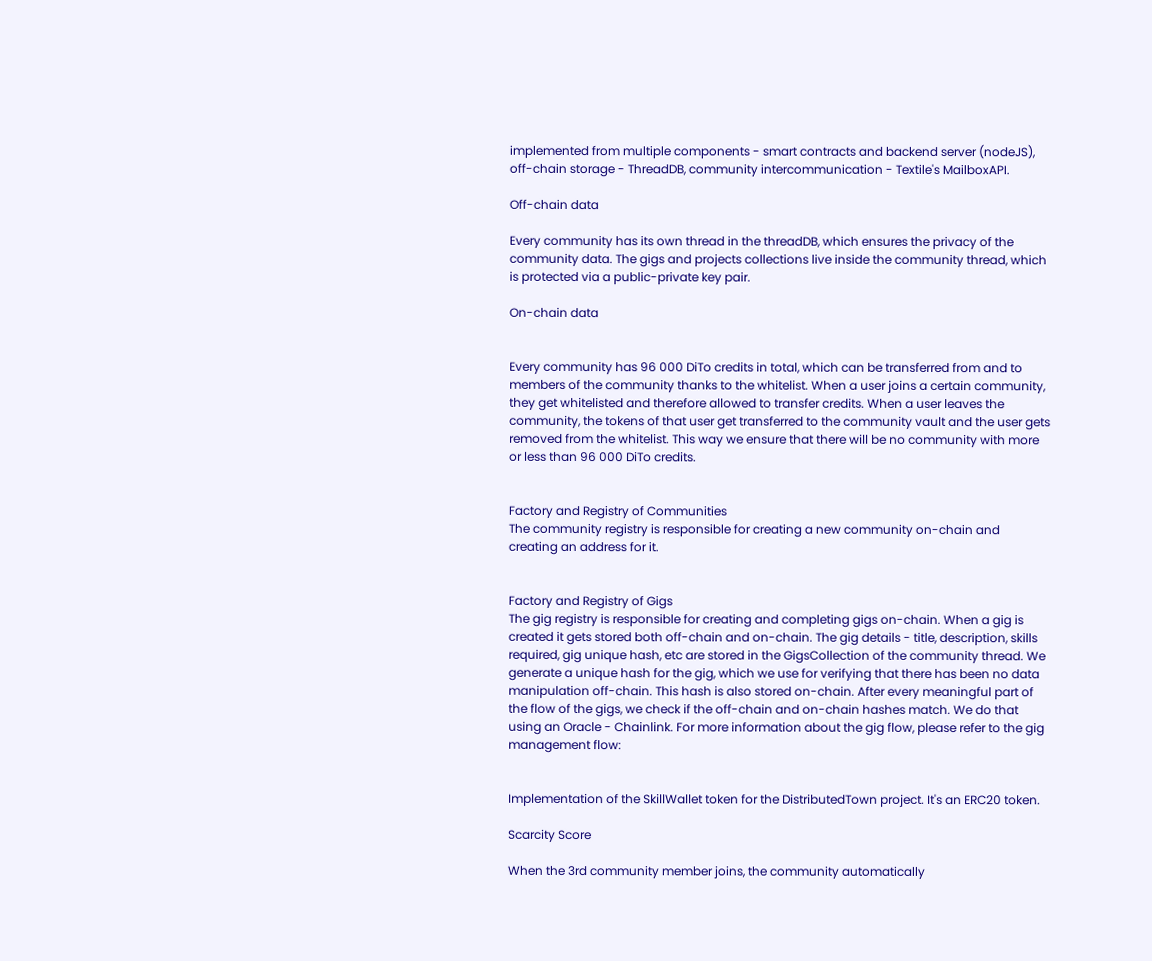implemented from multiple components - smart contracts and backend server (nodeJS), off-chain storage - ThreadDB, community intercommunication - Textile's MailboxAPI.

Off-chain data

Every community has its own thread in the threadDB, which ensures the privacy of the community data. The gigs and projects collections live inside the community thread, which is protected via a public-private key pair.

On-chain data


Every community has 96 000 DiTo credits in total, which can be transferred from and to members of the community thanks to the whitelist. When a user joins a certain community, they get whitelisted and therefore allowed to transfer credits. When a user leaves the community, the tokens of that user get transferred to the community vault and the user gets removed from the whitelist. This way we ensure that there will be no community with more or less than 96 000 DiTo credits.


Factory and Registry of Communities
The community registry is responsible for creating a new community on-chain and creating an address for it.


Factory and Registry of Gigs
The gig registry is responsible for creating and completing gigs on-chain. When a gig is created it gets stored both off-chain and on-chain. The gig details - title, description, skills required, gig unique hash, etc are stored in the GigsCollection of the community thread. We generate a unique hash for the gig, which we use for verifying that there has been no data manipulation off-chain. This hash is also stored on-chain. After every meaningful part of the flow of the gigs, we check if the off-chain and on-chain hashes match. We do that using an Oracle - Chainlink. For more information about the gig flow, please refer to the gig management flow:


Implementation of the SkillWallet token for the DistributedTown project. It's an ERC20 token.

Scarcity Score

When the 3rd community member joins, the community automatically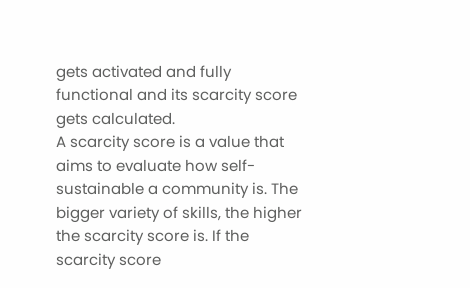gets activated and fully functional and its scarcity score gets calculated.
A scarcity score is a value that aims to evaluate how self-sustainable a community is. The bigger variety of skills, the higher the scarcity score is. If the scarcity score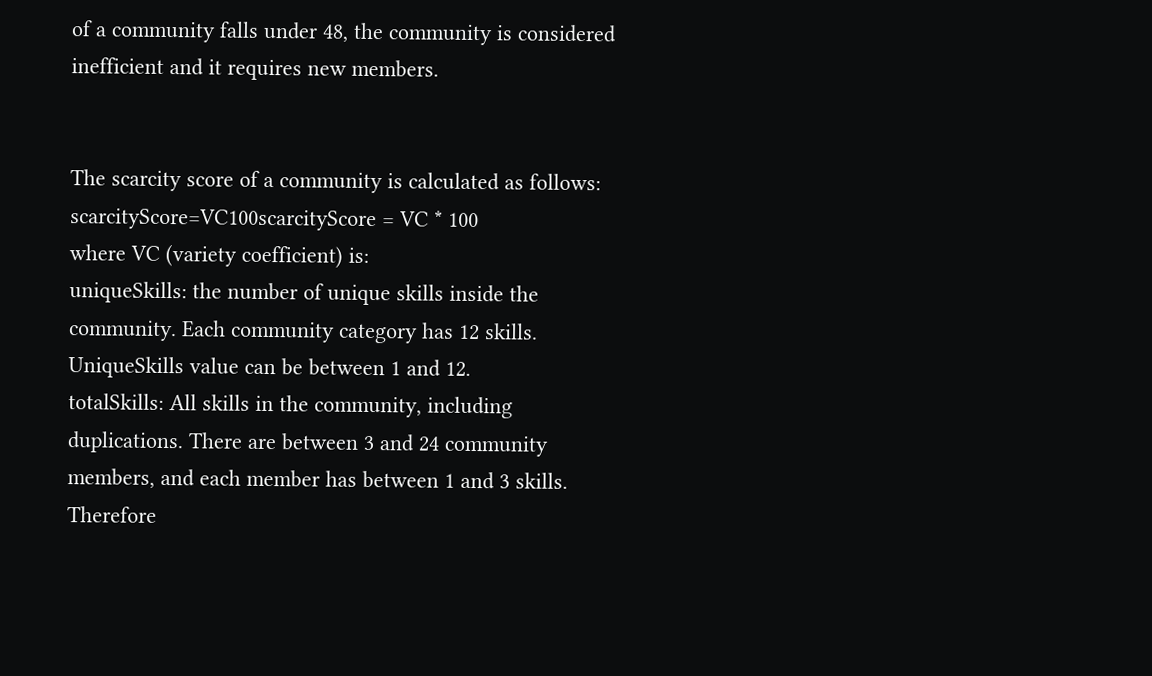of a community falls under 48, the community is considered inefficient and it requires new members.


The scarcity score of a community is calculated as follows:
scarcityScore=VC100scarcityScore = VC * 100
where VC (variety coefficient) is:
uniqueSkills: the number of unique skills inside the community. Each community category has 12 skills. UniqueSkills value can be between 1 and 12.
totalSkills: All skills in the community, including duplications. There are between 3 and 24 community members, and each member has between 1 and 3 skills. Therefore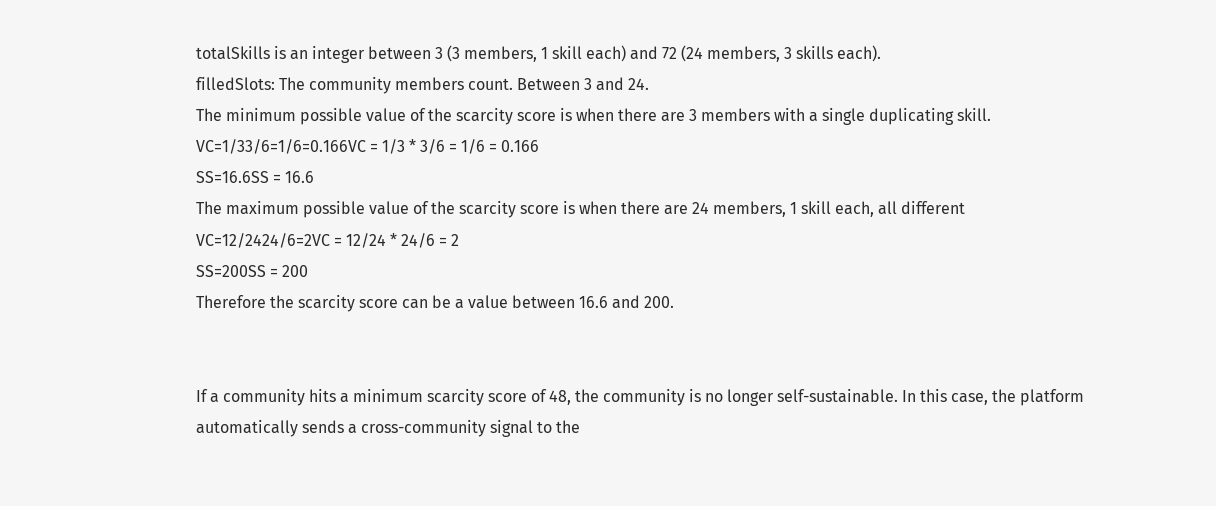totalSkills is an integer between 3 (3 members, 1 skill each) and 72 (24 members, 3 skills each).
filledSlots: The community members count. Between 3 and 24.
The minimum possible value of the scarcity score is when there are 3 members with a single duplicating skill.
VC=1/33/6=1/6=0.166VC = 1/3 * 3/6 = 1/6 = 0.166
SS=16.6SS = 16.6
The maximum possible value of the scarcity score is when there are 24 members, 1 skill each, all different
VC=12/2424/6=2VC = 12/24 * 24/6 = 2
SS=200SS = 200
Therefore the scarcity score can be a value between 16.6 and 200.


If a community hits a minimum scarcity score of 48, the community is no longer self-sustainable. In this case, the platform automatically sends a cross-community signal to the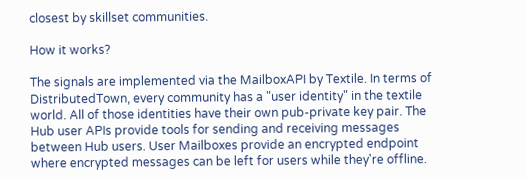closest by skillset communities.

How it works?

The signals are implemented via the MailboxAPI by Textile. In terms of DistributedTown, every community has a "user identity" in the textile world. All of those identities have their own pub-private key pair. The Hub user APIs provide tools for sending and receiving messages between Hub users. User Mailboxes provide an encrypted endpoint where encrypted messages can be left for users while they're offline.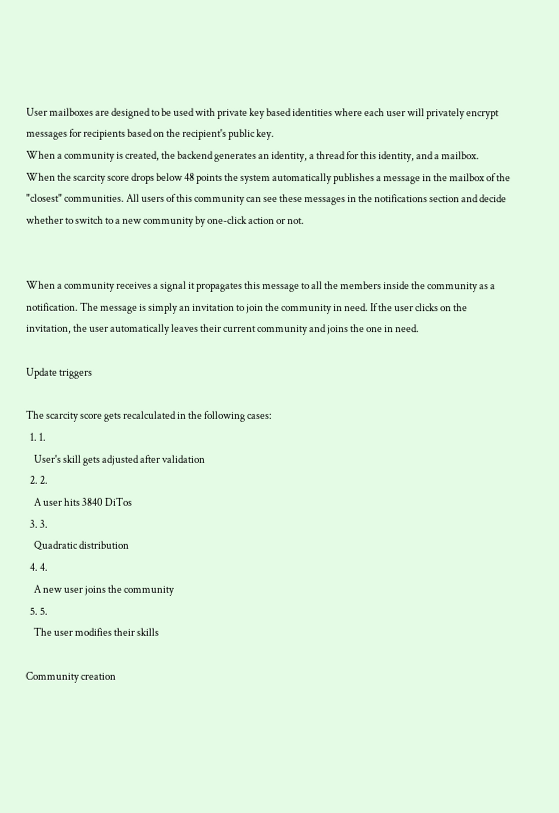User mailboxes are designed to be used with private key based identities where each user will privately encrypt messages for recipients based on the recipient's public key.
When a community is created, the backend generates an identity, a thread for this identity, and a mailbox.
When the scarcity score drops below 48 points the system automatically publishes a message in the mailbox of the "closest" communities. All users of this community can see these messages in the notifications section and decide whether to switch to a new community by one-click action or not.


When a community receives a signal it propagates this message to all the members inside the community as a notification. The message is simply an invitation to join the community in need. If the user clicks on the invitation, the user automatically leaves their current community and joins the one in need.

Update triggers

The scarcity score gets recalculated in the following cases:
  1. 1.
    User's skill gets adjusted after validation
  2. 2.
    A user hits 3840 DiTos
  3. 3.
    Quadratic distribution
  4. 4.
    A new user joins the community
  5. 5.
    The user modifies their skills

Community creation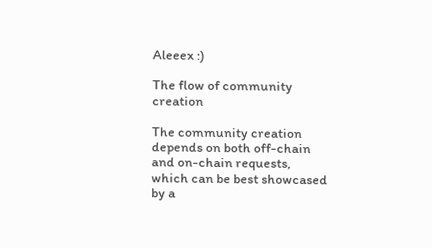Aleeex :)

The flow of community creation

The community creation depends on both off-chain and on-chain requests, which can be best showcased by a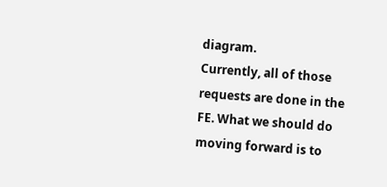diagram.
Currently, all of those requests are done in the FE. What we should do moving forward is to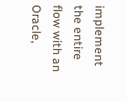implement the entire flow with an Oracle,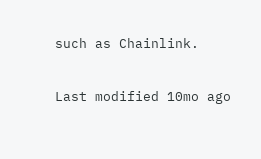such as Chainlink.

Last modified 10mo ago